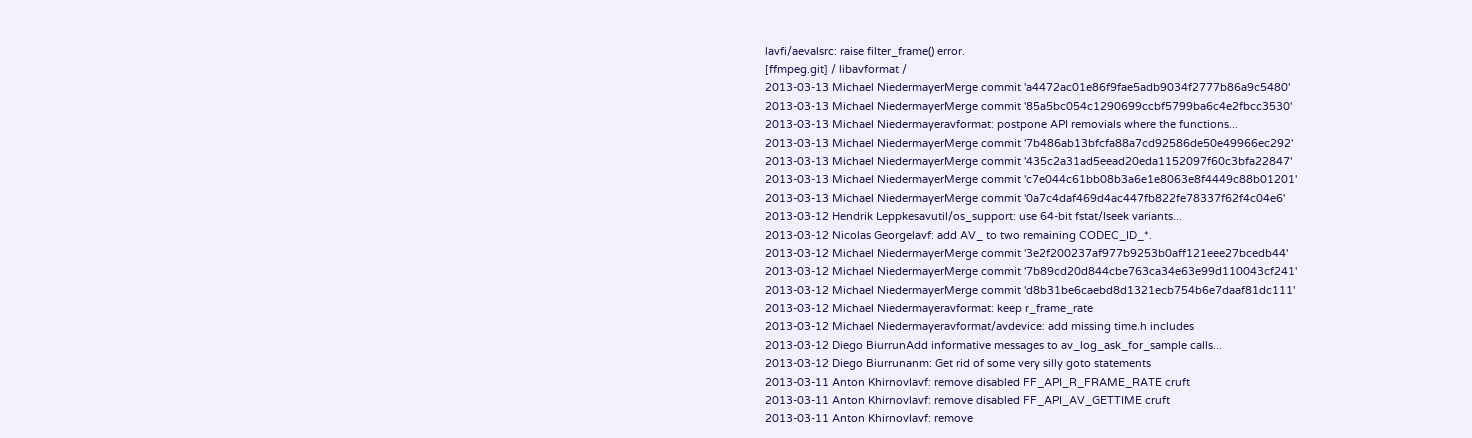lavfi/aevalsrc: raise filter_frame() error.
[ffmpeg.git] / libavformat /
2013-03-13 Michael NiedermayerMerge commit 'a4472ac01e86f9fae5adb9034f2777b86a9c5480'
2013-03-13 Michael NiedermayerMerge commit '85a5bc054c1290699ccbf5799ba6c4e2fbcc3530'
2013-03-13 Michael Niedermayeravformat: postpone API removials where the functions...
2013-03-13 Michael NiedermayerMerge commit '7b486ab13bfcfa88a7cd92586de50e49966ec292'
2013-03-13 Michael NiedermayerMerge commit '435c2a31ad5eead20eda1152097f60c3bfa22847'
2013-03-13 Michael NiedermayerMerge commit 'c7e044c61bb08b3a6e1e8063e8f4449c88b01201'
2013-03-13 Michael NiedermayerMerge commit '0a7c4daf469d4ac447fb822fe78337f62f4c04e6'
2013-03-12 Hendrik Leppkesavutil/os_support: use 64-bit fstat/lseek variants...
2013-03-12 Nicolas Georgelavf: add AV_ to two remaining CODEC_ID_*.
2013-03-12 Michael NiedermayerMerge commit '3e2f200237af977b9253b0aff121eee27bcedb44'
2013-03-12 Michael NiedermayerMerge commit '7b89cd20d844cbe763ca34e63e99d110043cf241'
2013-03-12 Michael NiedermayerMerge commit 'd8b31be6caebd8d1321ecb754b6e7daaf81dc111'
2013-03-12 Michael Niedermayeravformat: keep r_frame_rate
2013-03-12 Michael Niedermayeravformat/avdevice: add missing time.h includes
2013-03-12 Diego BiurrunAdd informative messages to av_log_ask_for_sample calls...
2013-03-12 Diego Biurrunanm: Get rid of some very silly goto statements
2013-03-11 Anton Khirnovlavf: remove disabled FF_API_R_FRAME_RATE cruft
2013-03-11 Anton Khirnovlavf: remove disabled FF_API_AV_GETTIME cruft
2013-03-11 Anton Khirnovlavf: remove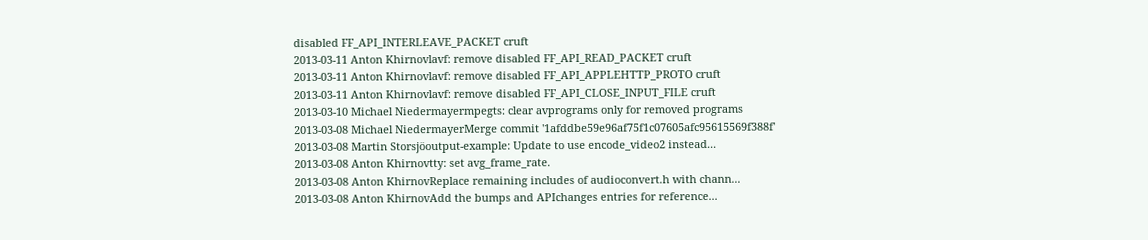disabled FF_API_INTERLEAVE_PACKET cruft
2013-03-11 Anton Khirnovlavf: remove disabled FF_API_READ_PACKET cruft
2013-03-11 Anton Khirnovlavf: remove disabled FF_API_APPLEHTTP_PROTO cruft
2013-03-11 Anton Khirnovlavf: remove disabled FF_API_CLOSE_INPUT_FILE cruft
2013-03-10 Michael Niedermayermpegts: clear avprograms only for removed programs
2013-03-08 Michael NiedermayerMerge commit '1afddbe59e96af75f1c07605afc95615569f388f'
2013-03-08 Martin Storsjöoutput-example: Update to use encode_video2 instead...
2013-03-08 Anton Khirnovtty: set avg_frame_rate.
2013-03-08 Anton KhirnovReplace remaining includes of audioconvert.h with chann...
2013-03-08 Anton KhirnovAdd the bumps and APIchanges entries for reference...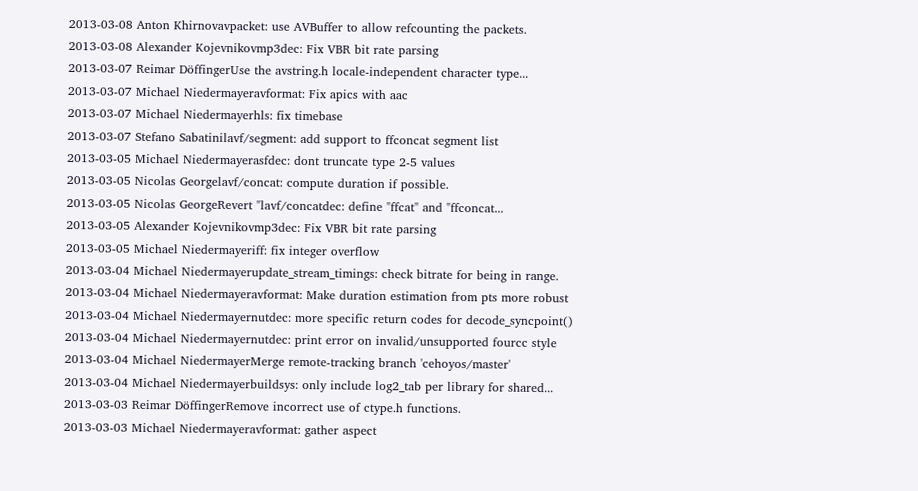2013-03-08 Anton Khirnovavpacket: use AVBuffer to allow refcounting the packets.
2013-03-08 Alexander Kojevnikovmp3dec: Fix VBR bit rate parsing
2013-03-07 Reimar DöffingerUse the avstring.h locale-independent character type...
2013-03-07 Michael Niedermayeravformat: Fix apics with aac
2013-03-07 Michael Niedermayerhls: fix timebase
2013-03-07 Stefano Sabatinilavf/segment: add support to ffconcat segment list
2013-03-05 Michael Niedermayerasfdec: dont truncate type 2-5 values
2013-03-05 Nicolas Georgelavf/concat: compute duration if possible.
2013-03-05 Nicolas GeorgeRevert "lavf/concatdec: define "ffcat" and "ffconcat...
2013-03-05 Alexander Kojevnikovmp3dec: Fix VBR bit rate parsing
2013-03-05 Michael Niedermayeriff: fix integer overflow
2013-03-04 Michael Niedermayerupdate_stream_timings: check bitrate for being in range.
2013-03-04 Michael Niedermayeravformat: Make duration estimation from pts more robust
2013-03-04 Michael Niedermayernutdec: more specific return codes for decode_syncpoint()
2013-03-04 Michael Niedermayernutdec: print error on invalid/unsupported fourcc style
2013-03-04 Michael NiedermayerMerge remote-tracking branch 'cehoyos/master'
2013-03-04 Michael Niedermayerbuildsys: only include log2_tab per library for shared...
2013-03-03 Reimar DöffingerRemove incorrect use of ctype.h functions.
2013-03-03 Michael Niedermayeravformat: gather aspect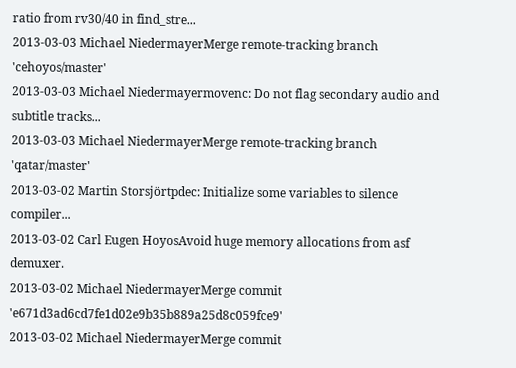ratio from rv30/40 in find_stre...
2013-03-03 Michael NiedermayerMerge remote-tracking branch 'cehoyos/master'
2013-03-03 Michael Niedermayermovenc: Do not flag secondary audio and subtitle tracks...
2013-03-03 Michael NiedermayerMerge remote-tracking branch 'qatar/master'
2013-03-02 Martin Storsjörtpdec: Initialize some variables to silence compiler...
2013-03-02 Carl Eugen HoyosAvoid huge memory allocations from asf demuxer.
2013-03-02 Michael NiedermayerMerge commit 'e671d3ad6cd7fe1d02e9b35b889a25d8c059fce9'
2013-03-02 Michael NiedermayerMerge commit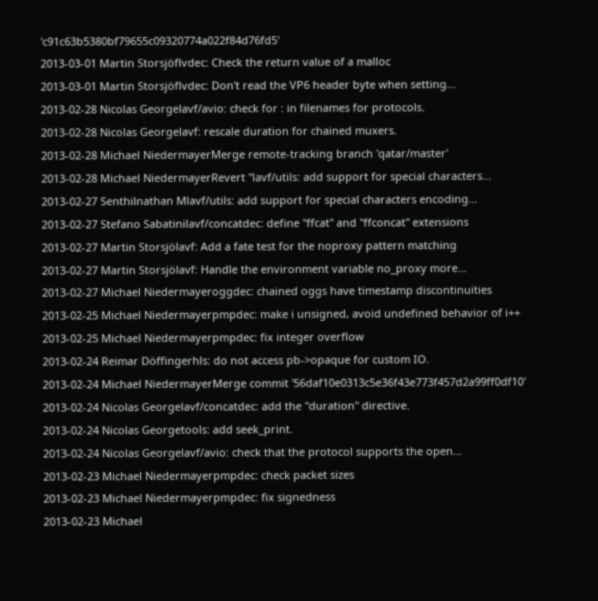'c91c63b5380bf79655c09320774a022f84d76fd5'
2013-03-01 Martin Storsjöflvdec: Check the return value of a malloc
2013-03-01 Martin Storsjöflvdec: Don't read the VP6 header byte when setting...
2013-02-28 Nicolas Georgelavf/avio: check for : in filenames for protocols.
2013-02-28 Nicolas Georgelavf: rescale duration for chained muxers.
2013-02-28 Michael NiedermayerMerge remote-tracking branch 'qatar/master'
2013-02-28 Michael NiedermayerRevert "lavf/utils: add support for special characters...
2013-02-27 Senthilnathan Mlavf/utils: add support for special characters encoding...
2013-02-27 Stefano Sabatinilavf/concatdec: define "ffcat" and "ffconcat" extensions
2013-02-27 Martin Storsjölavf: Add a fate test for the noproxy pattern matching
2013-02-27 Martin Storsjölavf: Handle the environment variable no_proxy more...
2013-02-27 Michael Niedermayeroggdec: chained oggs have timestamp discontinuities
2013-02-25 Michael Niedermayerpmpdec: make i unsigned, avoid undefined behavior of i++
2013-02-25 Michael Niedermayerpmpdec: fix integer overflow
2013-02-24 Reimar Döffingerhls: do not access pb->opaque for custom IO.
2013-02-24 Michael NiedermayerMerge commit '56daf10e0313c5e36f43e773f457d2a99ff0df10'
2013-02-24 Nicolas Georgelavf/concatdec: add the "duration" directive.
2013-02-24 Nicolas Georgetools: add seek_print.
2013-02-24 Nicolas Georgelavf/avio: check that the protocol supports the open...
2013-02-23 Michael Niedermayerpmpdec: check packet sizes
2013-02-23 Michael Niedermayerpmpdec: fix signedness
2013-02-23 Michael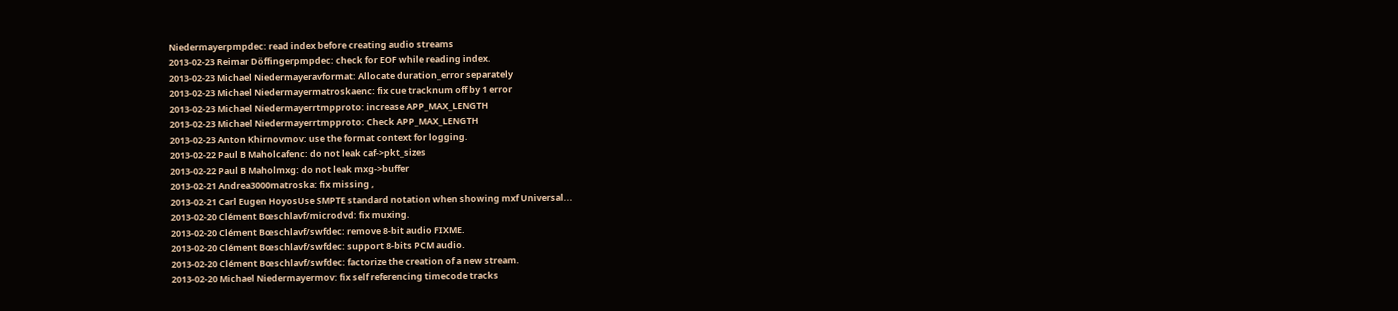Niedermayerpmpdec: read index before creating audio streams
2013-02-23 Reimar Döffingerpmpdec: check for EOF while reading index.
2013-02-23 Michael Niedermayeravformat: Allocate duration_error separately
2013-02-23 Michael Niedermayermatroskaenc: fix cue tracknum off by 1 error
2013-02-23 Michael Niedermayerrtmpproto: increase APP_MAX_LENGTH
2013-02-23 Michael Niedermayerrtmpproto: Check APP_MAX_LENGTH
2013-02-23 Anton Khirnovmov: use the format context for logging.
2013-02-22 Paul B Maholcafenc: do not leak caf->pkt_sizes
2013-02-22 Paul B Maholmxg: do not leak mxg->buffer
2013-02-21 Andrea3000matroska: fix missing ,
2013-02-21 Carl Eugen HoyosUse SMPTE standard notation when showing mxf Universal...
2013-02-20 Clément Bœschlavf/microdvd: fix muxing.
2013-02-20 Clément Bœschlavf/swfdec: remove 8-bit audio FIXME.
2013-02-20 Clément Bœschlavf/swfdec: support 8-bits PCM audio.
2013-02-20 Clément Bœschlavf/swfdec: factorize the creation of a new stream.
2013-02-20 Michael Niedermayermov: fix self referencing timecode tracks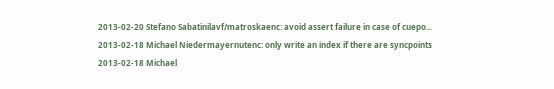2013-02-20 Stefano Sabatinilavf/matroskaenc: avoid assert failure in case of cuepo...
2013-02-18 Michael Niedermayernutenc: only write an index if there are syncpoints
2013-02-18 Michael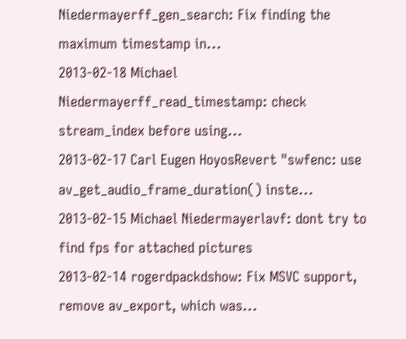Niedermayerff_gen_search: Fix finding the maximum timestamp in...
2013-02-18 Michael Niedermayerff_read_timestamp: check stream_index before using...
2013-02-17 Carl Eugen HoyosRevert "swfenc: use av_get_audio_frame_duration() inste...
2013-02-15 Michael Niedermayerlavf: dont try to find fps for attached pictures
2013-02-14 rogerdpackdshow: Fix MSVC support, remove av_export, which was...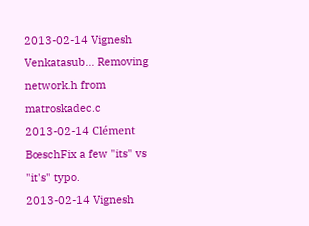2013-02-14 Vignesh Venkatasub... Removing network.h from matroskadec.c
2013-02-14 Clément BœschFix a few "its" vs "it's" typo.
2013-02-14 Vignesh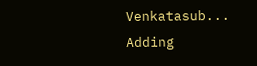Venkatasub... Adding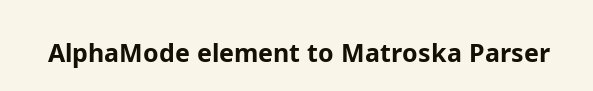AlphaMode element to Matroska Parser